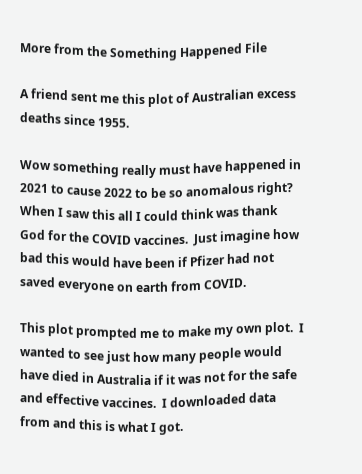More from the Something Happened File

A friend sent me this plot of Australian excess deaths since 1955.

Wow something really must have happened in 2021 to cause 2022 to be so anomalous right?  When I saw this all I could think was thank God for the COVID vaccines.  Just imagine how bad this would have been if Pfizer had not saved everyone on earth from COVID.

This plot prompted me to make my own plot.  I wanted to see just how many people would have died in Australia if it was not for the safe and effective vaccines.  I downloaded data from and this is what I got.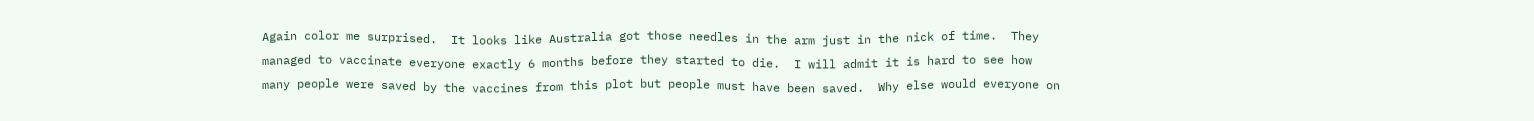Again color me surprised.  It looks like Australia got those needles in the arm just in the nick of time.  They managed to vaccinate everyone exactly 6 months before they started to die.  I will admit it is hard to see how many people were saved by the vaccines from this plot but people must have been saved.  Why else would everyone on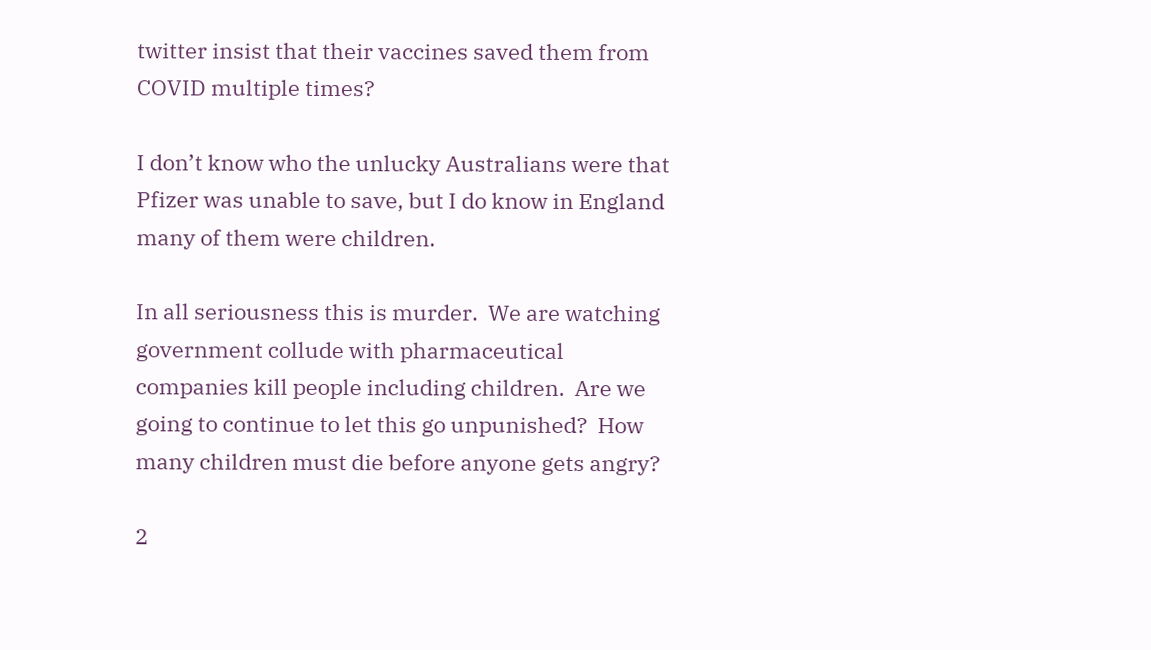twitter insist that their vaccines saved them from COVID multiple times?

I don’t know who the unlucky Australians were that Pfizer was unable to save, but I do know in England many of them were children.

In all seriousness this is murder.  We are watching government collude with pharmaceutical companies kill people including children.  Are we going to continue to let this go unpunished?  How many children must die before anyone gets angry?

2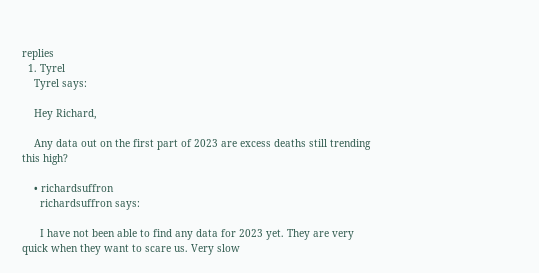replies
  1. Tyrel
    Tyrel says:

    Hey Richard,

    Any data out on the first part of 2023 are excess deaths still trending this high?

    • richardsuffron
      richardsuffron says:

      I have not been able to find any data for 2023 yet. They are very quick when they want to scare us. Very slow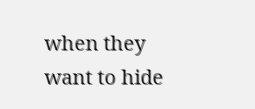when they want to hide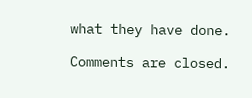what they have done.

Comments are closed.